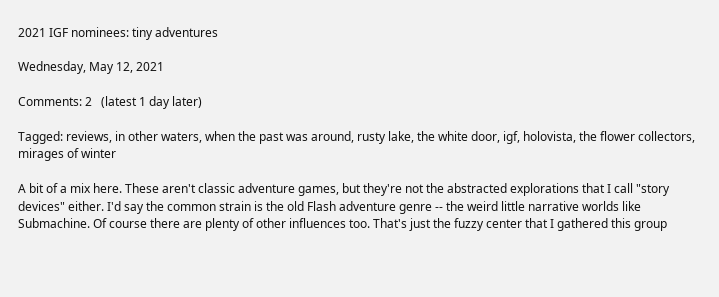2021 IGF nominees: tiny adventures

Wednesday, May 12, 2021

Comments: 2   (latest 1 day later)

Tagged: reviews, in other waters, when the past was around, rusty lake, the white door, igf, holovista, the flower collectors, mirages of winter

A bit of a mix here. These aren't classic adventure games, but they're not the abstracted explorations that I call "story devices" either. I'd say the common strain is the old Flash adventure genre -- the weird little narrative worlds like Submachine. Of course there are plenty of other influences too. That's just the fuzzy center that I gathered this group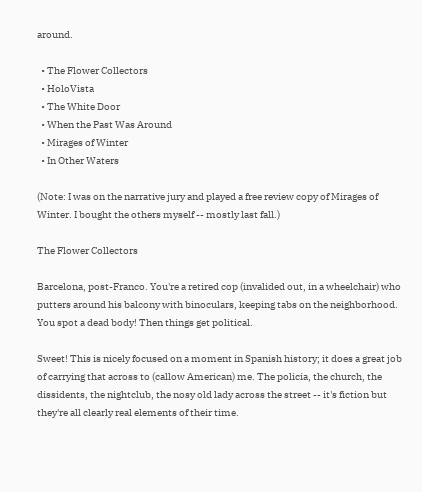around.

  • The Flower Collectors
  • HoloVista
  • The White Door
  • When the Past Was Around
  • Mirages of Winter
  • In Other Waters

(Note: I was on the narrative jury and played a free review copy of Mirages of Winter. I bought the others myself -- mostly last fall.)

The Flower Collectors

Barcelona, post-Franco. You're a retired cop (invalided out, in a wheelchair) who putters around his balcony with binoculars, keeping tabs on the neighborhood. You spot a dead body! Then things get political.

Sweet! This is nicely focused on a moment in Spanish history; it does a great job of carrying that across to (callow American) me. The policia, the church, the dissidents, the nightclub, the nosy old lady across the street -- it's fiction but they're all clearly real elements of their time.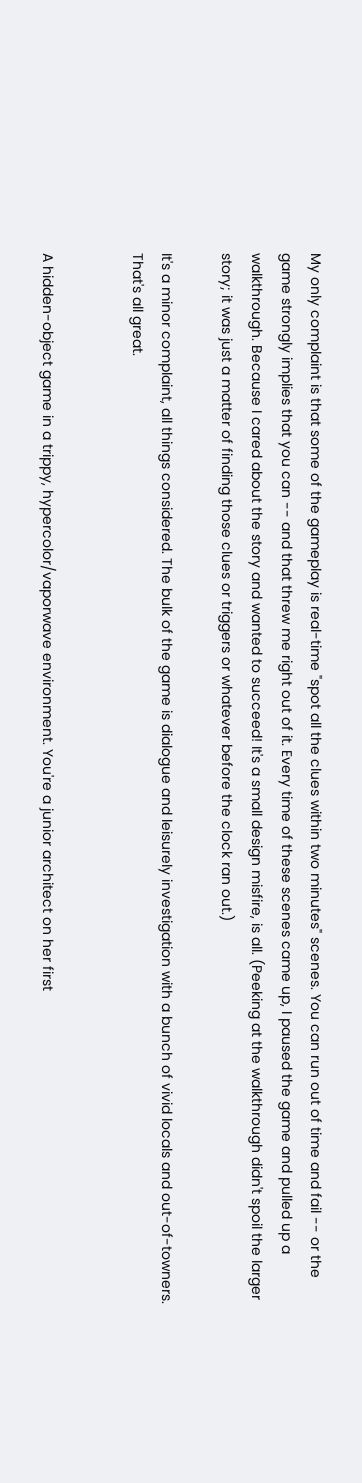My only complaint is that some of the gameplay is real-time "spot all the clues within two minutes" scenes. You can run out of time and fail -- or the game strongly implies that you can -- and that threw me right out of it. Every time of these scenes came up, I paused the game and pulled up a walkthrough. Because I cared about the story and wanted to succeed! It's a small design misfire, is all. (Peeking at the walkthrough didn't spoil the larger story; it was just a matter of finding those clues or triggers or whatever before the clock ran out.)

It's a minor complaint, all things considered. The bulk of the game is dialogue and leisurely investigation with a bunch of vivid locals and out-of-towners. That's all great.


A hidden-object game in a trippy, hypercolor/vaporwave environment. You're a junior architect on her first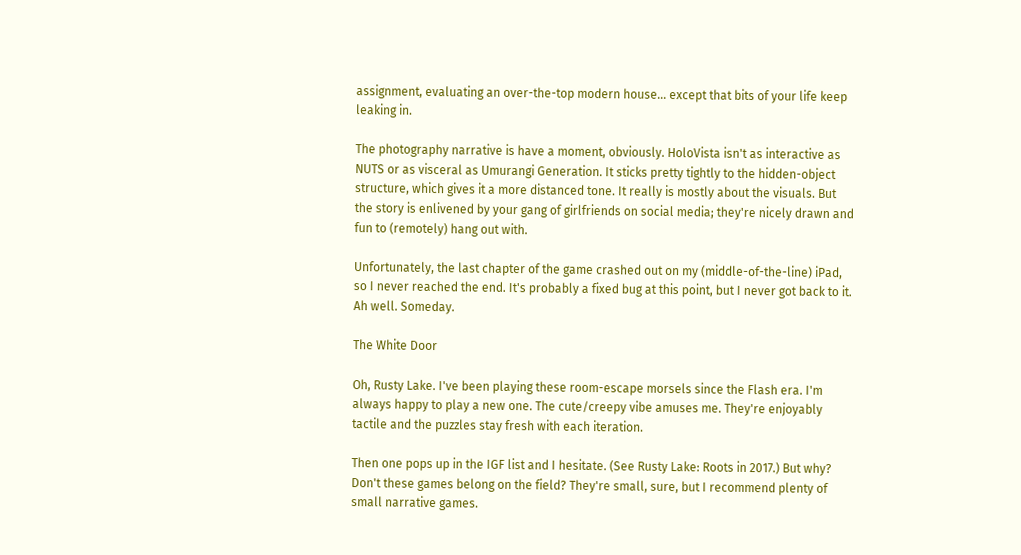assignment, evaluating an over-the-top modern house... except that bits of your life keep leaking in.

The photography narrative is have a moment, obviously. HoloVista isn't as interactive as NUTS or as visceral as Umurangi Generation. It sticks pretty tightly to the hidden-object structure, which gives it a more distanced tone. It really is mostly about the visuals. But the story is enlivened by your gang of girlfriends on social media; they're nicely drawn and fun to (remotely) hang out with.

Unfortunately, the last chapter of the game crashed out on my (middle-of-the-line) iPad, so I never reached the end. It's probably a fixed bug at this point, but I never got back to it. Ah well. Someday.

The White Door

Oh, Rusty Lake. I've been playing these room-escape morsels since the Flash era. I'm always happy to play a new one. The cute/creepy vibe amuses me. They're enjoyably tactile and the puzzles stay fresh with each iteration.

Then one pops up in the IGF list and I hesitate. (See Rusty Lake: Roots in 2017.) But why? Don't these games belong on the field? They're small, sure, but I recommend plenty of small narrative games.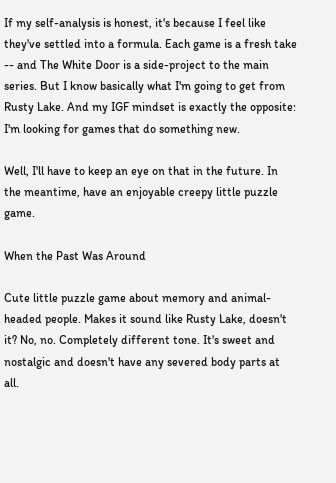If my self-analysis is honest, it's because I feel like they've settled into a formula. Each game is a fresh take -- and The White Door is a side-project to the main series. But I know basically what I'm going to get from Rusty Lake. And my IGF mindset is exactly the opposite: I'm looking for games that do something new.

Well, I'll have to keep an eye on that in the future. In the meantime, have an enjoyable creepy little puzzle game.

When the Past Was Around

Cute little puzzle game about memory and animal-headed people. Makes it sound like Rusty Lake, doesn't it? No, no. Completely different tone. It's sweet and nostalgic and doesn't have any severed body parts at all.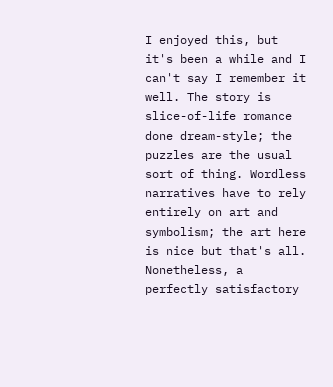I enjoyed this, but it's been a while and I can't say I remember it well. The story is slice-of-life romance done dream-style; the puzzles are the usual sort of thing. Wordless narratives have to rely entirely on art and symbolism; the art here is nice but that's all. Nonetheless, a perfectly satisfactory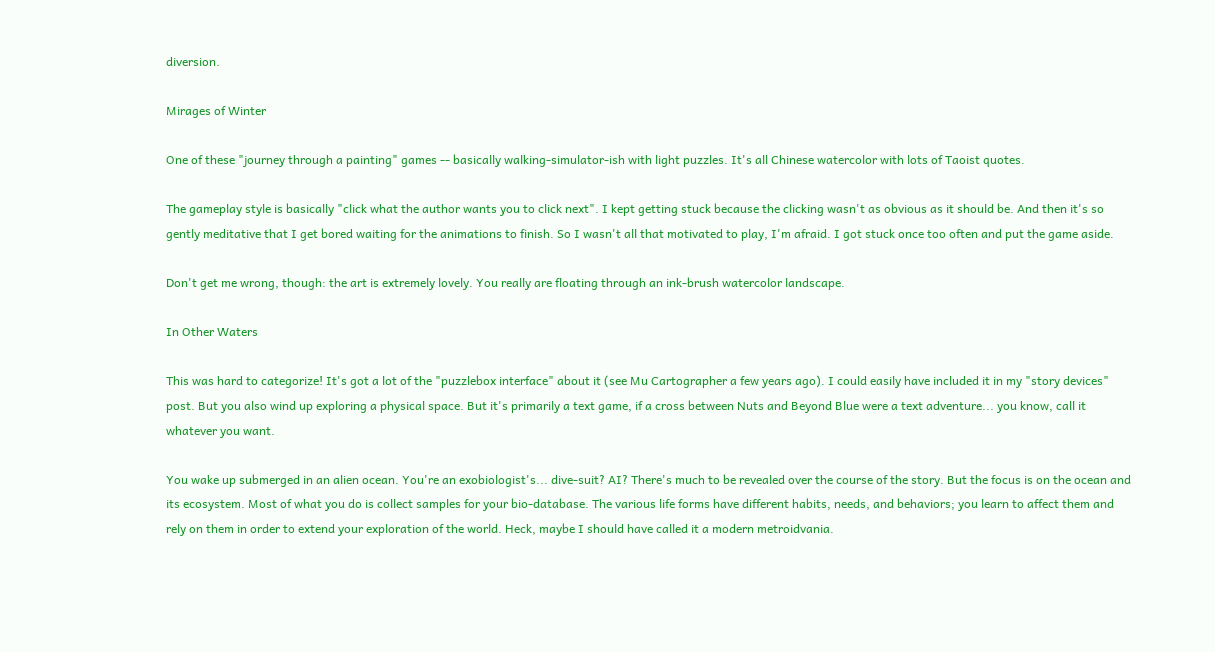diversion.

Mirages of Winter

One of these "journey through a painting" games -- basically walking-simulator-ish with light puzzles. It's all Chinese watercolor with lots of Taoist quotes.

The gameplay style is basically "click what the author wants you to click next". I kept getting stuck because the clicking wasn't as obvious as it should be. And then it's so gently meditative that I get bored waiting for the animations to finish. So I wasn't all that motivated to play, I'm afraid. I got stuck once too often and put the game aside.

Don't get me wrong, though: the art is extremely lovely. You really are floating through an ink-brush watercolor landscape.

In Other Waters

This was hard to categorize! It's got a lot of the "puzzlebox interface" about it (see Mu Cartographer a few years ago). I could easily have included it in my "story devices" post. But you also wind up exploring a physical space. But it's primarily a text game, if a cross between Nuts and Beyond Blue were a text adventure... you know, call it whatever you want.

You wake up submerged in an alien ocean. You're an exobiologist's... dive-suit? AI? There's much to be revealed over the course of the story. But the focus is on the ocean and its ecosystem. Most of what you do is collect samples for your bio-database. The various life forms have different habits, needs, and behaviors; you learn to affect them and rely on them in order to extend your exploration of the world. Heck, maybe I should have called it a modern metroidvania.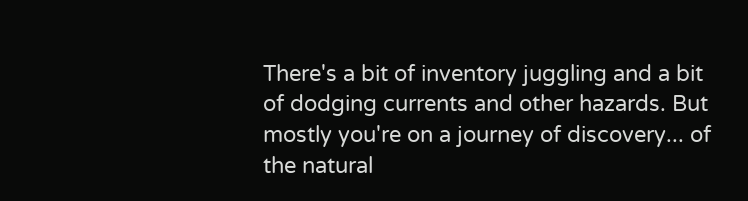There's a bit of inventory juggling and a bit of dodging currents and other hazards. But mostly you're on a journey of discovery... of the natural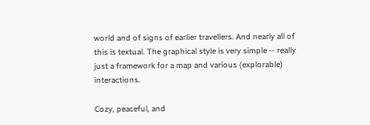world and of signs of earlier travellers. And nearly all of this is textual. The graphical style is very simple -- really just a framework for a map and various (explorable) interactions.

Cozy, peaceful, and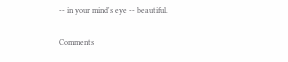-- in your mind's eye -- beautiful.

Comments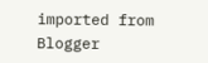imported from Blogger